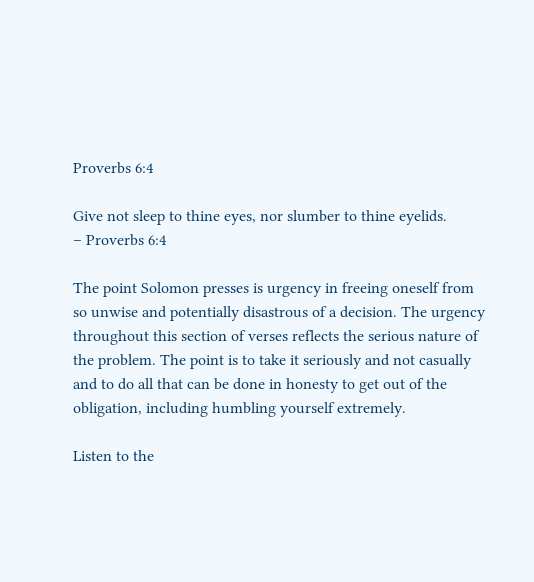Proverbs 6:4

Give not sleep to thine eyes, nor slumber to thine eyelids.
– Proverbs 6:4

The point Solomon presses is urgency in freeing oneself from so unwise and potentially disastrous of a decision. The urgency throughout this section of verses reflects the serious nature of the problem. The point is to take it seriously and not casually and to do all that can be done in honesty to get out of the obligation, including humbling yourself extremely.

Listen to the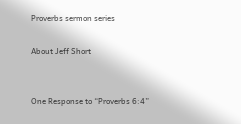Proverbs sermon series

About Jeff Short


One Response to “Proverbs 6:4”